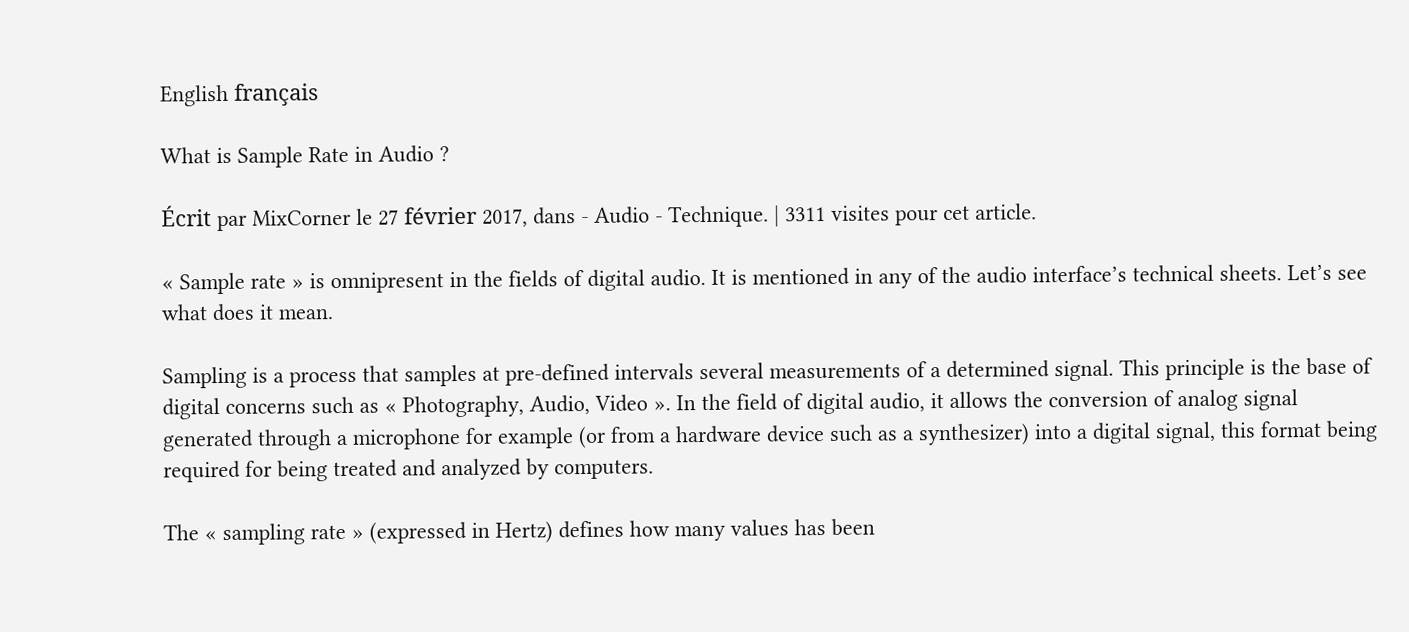English français

What is Sample Rate in Audio ?

Écrit par MixCorner le 27 février 2017, dans - Audio - Technique. | 3311 visites pour cet article.

« Sample rate » is omnipresent in the fields of digital audio. It is mentioned in any of the audio interface’s technical sheets. Let’s see what does it mean.

Sampling is a process that samples at pre-defined intervals several measurements of a determined signal. This principle is the base of digital concerns such as « Photography, Audio, Video ». In the field of digital audio, it allows the conversion of analog signal generated through a microphone for example (or from a hardware device such as a synthesizer) into a digital signal, this format being required for being treated and analyzed by computers.

The « sampling rate » (expressed in Hertz) defines how many values has been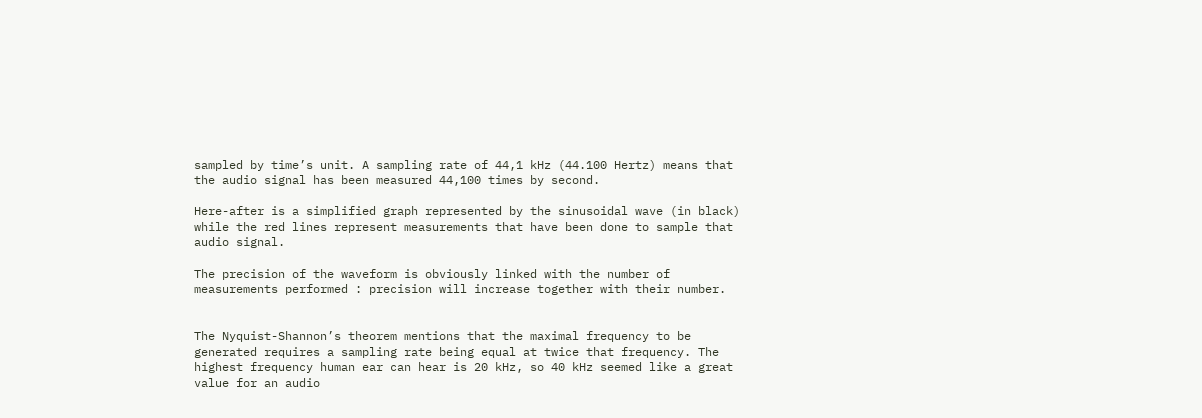sampled by time’s unit. A sampling rate of 44,1 kHz (44.100 Hertz) means that the audio signal has been measured 44,100 times by second.

Here-after is a simplified graph represented by the sinusoidal wave (in black) while the red lines represent measurements that have been done to sample that audio signal.

The precision of the waveform is obviously linked with the number of measurements performed : precision will increase together with their number.


The Nyquist-Shannon’s theorem mentions that the maximal frequency to be generated requires a sampling rate being equal at twice that frequency. The highest frequency human ear can hear is 20 kHz, so 40 kHz seemed like a great value for an audio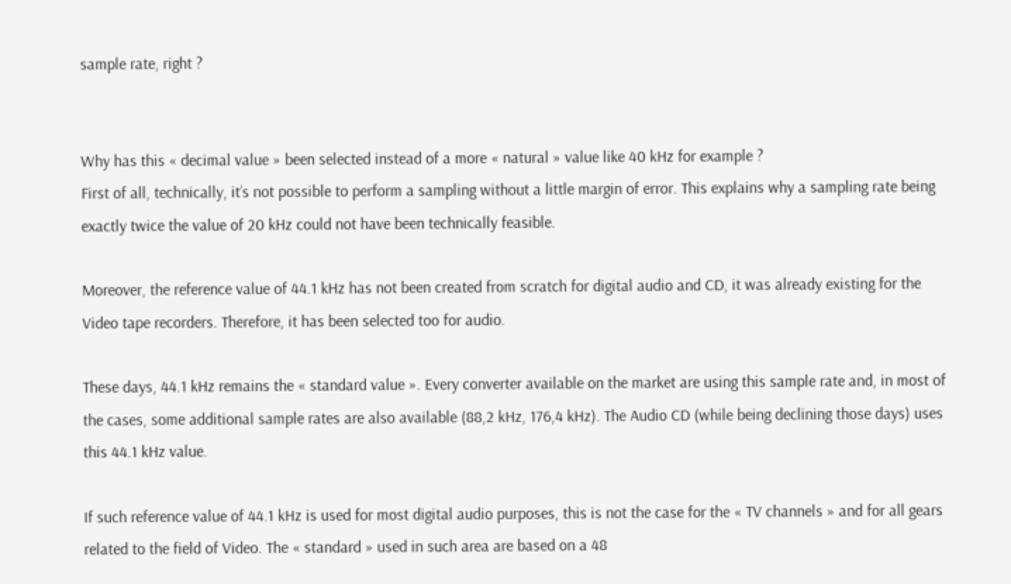sample rate, right ?


Why has this « decimal value » been selected instead of a more « natural » value like 40 kHz for example ?
First of all, technically, it’s not possible to perform a sampling without a little margin of error. This explains why a sampling rate being exactly twice the value of 20 kHz could not have been technically feasible.

Moreover, the reference value of 44.1 kHz has not been created from scratch for digital audio and CD, it was already existing for the Video tape recorders. Therefore, it has been selected too for audio.

These days, 44.1 kHz remains the « standard value ». Every converter available on the market are using this sample rate and, in most of the cases, some additional sample rates are also available (88,2 kHz, 176,4 kHz). The Audio CD (while being declining those days) uses this 44.1 kHz value.

If such reference value of 44.1 kHz is used for most digital audio purposes, this is not the case for the « TV channels » and for all gears related to the field of Video. The « standard » used in such area are based on a 48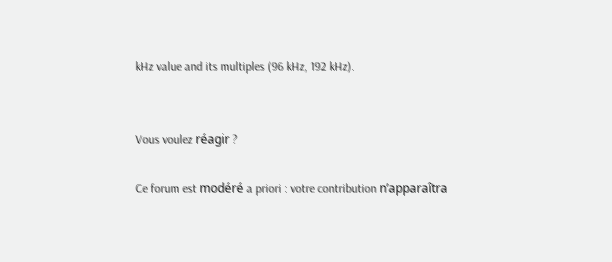kHz value and its multiples (96 kHz, 192 kHz).


Vous voulez réagir ?

Ce forum est modéré a priori : votre contribution n’apparaîtra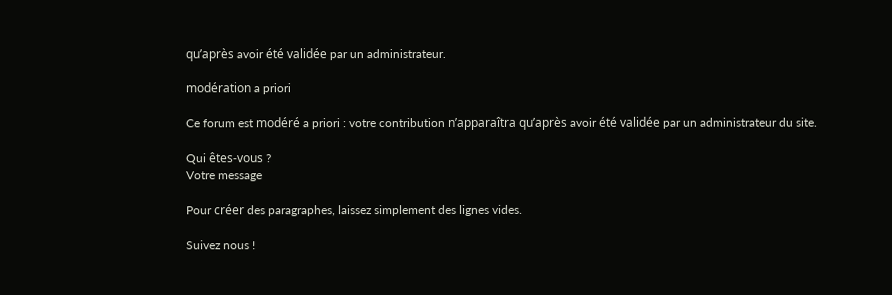qu’après avoir été validée par un administrateur.

modération a priori

Ce forum est modéré a priori : votre contribution n’apparaîtra qu’après avoir été validée par un administrateur du site.

Qui êtes-vous ?
Votre message

Pour créer des paragraphes, laissez simplement des lignes vides.

Suivez nous !